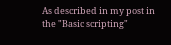As described in my post in the "Basic scripting"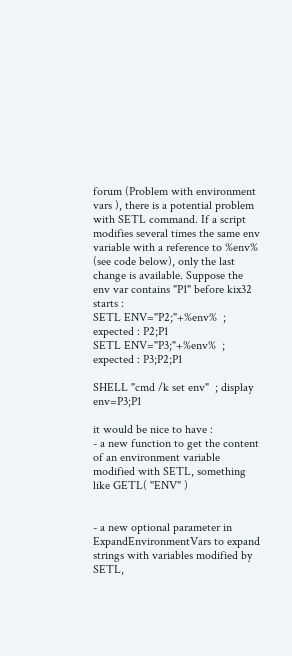forum (Problem with environment vars ), there is a potential problem with SETL command. If a script modifies several times the same env variable with a reference to %env% (see code below), only the last change is available. Suppose the env var contains "P1" before kix32 starts :
SETL ENV="P2;"+%env%  ; expected : P2;P1
SETL ENV="P3;"+%env%  ; expected : P3;P2;P1

SHELL "cmd /k set env"  ; display env=P3;P1

it would be nice to have :
- a new function to get the content of an environment variable modified with SETL, something like GETL( "ENV" )


- a new optional parameter in ExpandEnvironmentVars to expand strings with variables modified by SETL,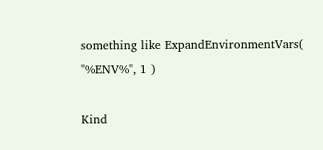something like ExpandEnvironmentVars( "%ENV%", 1 )

Kind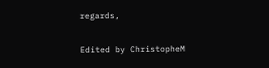regards,

Edited by ChristopheM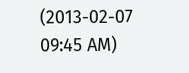(2013-02-07 09:45 AM)